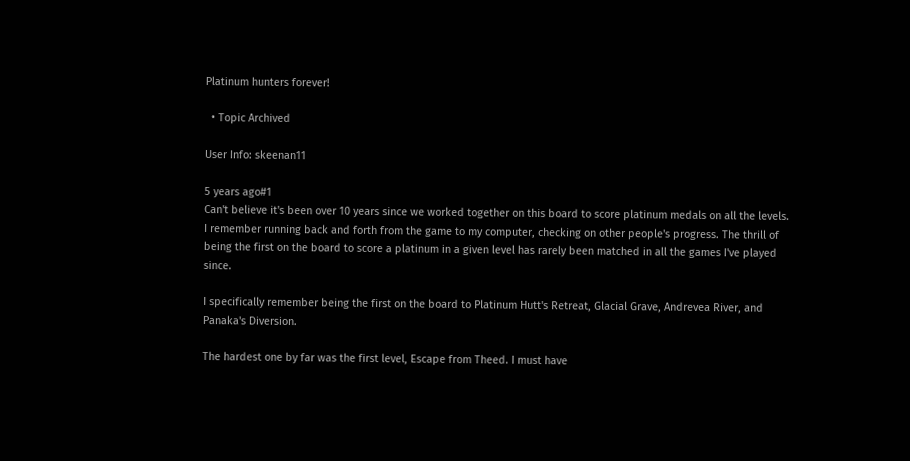Platinum hunters forever!

  • Topic Archived

User Info: skeenan11

5 years ago#1
Can't believe it's been over 10 years since we worked together on this board to score platinum medals on all the levels. I remember running back and forth from the game to my computer, checking on other people's progress. The thrill of being the first on the board to score a platinum in a given level has rarely been matched in all the games I've played since.

I specifically remember being the first on the board to Platinum Hutt's Retreat, Glacial Grave, Andrevea River, and Panaka's Diversion.

The hardest one by far was the first level, Escape from Theed. I must have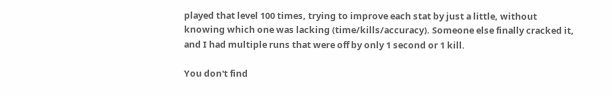played that level 100 times, trying to improve each stat by just a little, without knowing which one was lacking (time/kills/accuracy). Someone else finally cracked it, and I had multiple runs that were off by only 1 second or 1 kill.

You don't find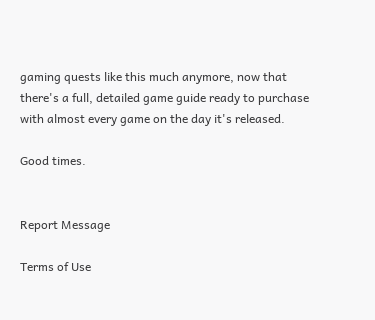gaming quests like this much anymore, now that there's a full, detailed game guide ready to purchase with almost every game on the day it's released.

Good times.


Report Message

Terms of Use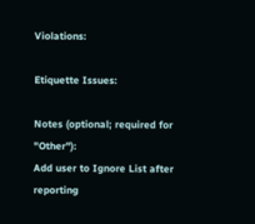Violations:

Etiquette Issues:

Notes (optional; required for "Other"):
Add user to Ignore List after reporting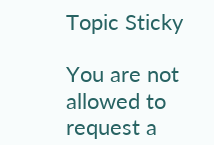Topic Sticky

You are not allowed to request a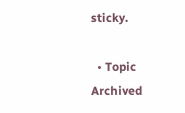sticky.

  • Topic Archived